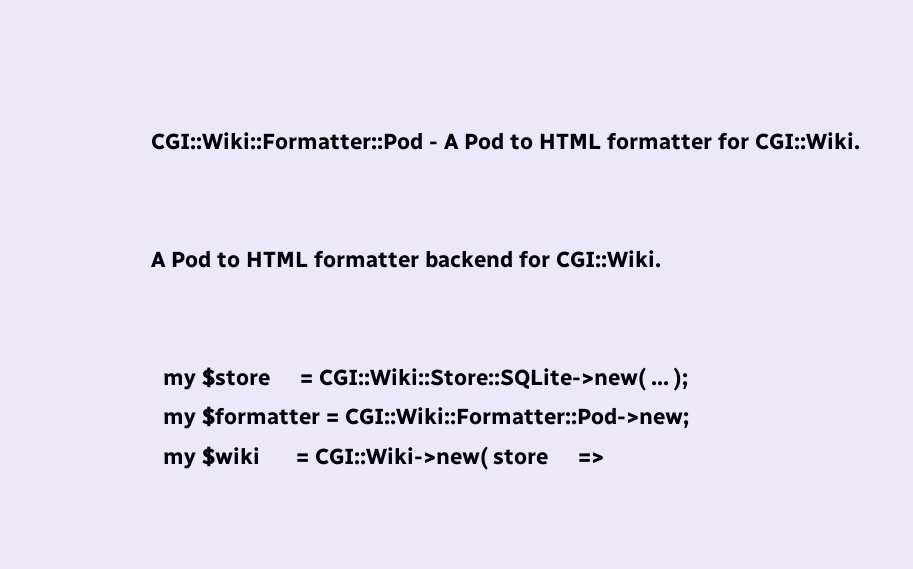CGI::Wiki::Formatter::Pod - A Pod to HTML formatter for CGI::Wiki.


A Pod to HTML formatter backend for CGI::Wiki.


  my $store     = CGI::Wiki::Store::SQLite->new( ... );
  my $formatter = CGI::Wiki::Formatter::Pod->new;
  my $wiki      = CGI::Wiki->new( store     =>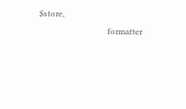$store,
                                  formatter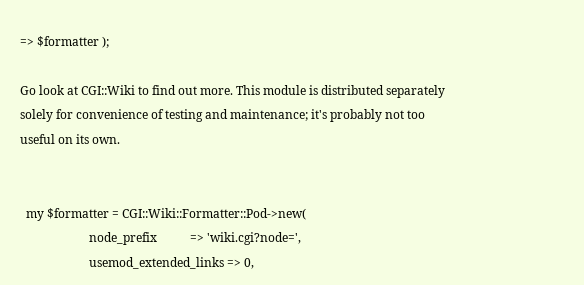=> $formatter );

Go look at CGI::Wiki to find out more. This module is distributed separately solely for convenience of testing and maintenance; it's probably not too useful on its own.


  my $formatter = CGI::Wiki::Formatter::Pod->new(
                       node_prefix           => 'wiki.cgi?node=',
                       usemod_extended_links => 0,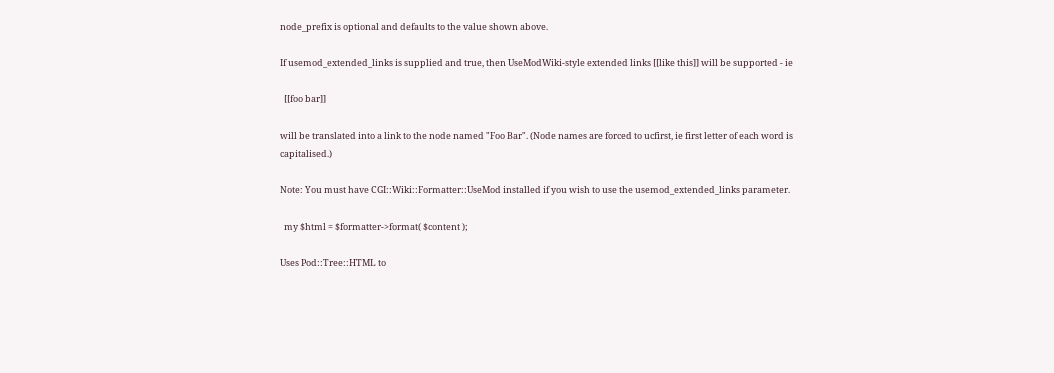node_prefix is optional and defaults to the value shown above.

If usemod_extended_links is supplied and true, then UseModWiki-style extended links [[like this]] will be supported - ie

  [[foo bar]]

will be translated into a link to the node named "Foo Bar". (Node names are forced to ucfirst, ie first letter of each word is capitalised.)

Note: You must have CGI::Wiki::Formatter::UseMod installed if you wish to use the usemod_extended_links parameter.

  my $html = $formatter->format( $content );

Uses Pod::Tree::HTML to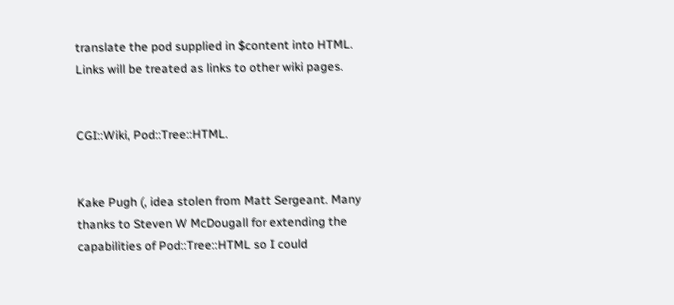translate the pod supplied in $content into HTML. Links will be treated as links to other wiki pages.


CGI::Wiki, Pod::Tree::HTML.


Kake Pugh (, idea stolen from Matt Sergeant. Many thanks to Steven W McDougall for extending the capabilities of Pod::Tree::HTML so I could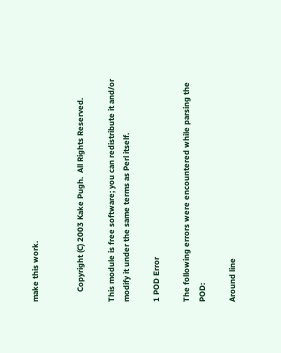make this work.


     Copyright (C) 2003 Kake Pugh.  All Rights Reserved.

This module is free software; you can redistribute it and/or modify it under the same terms as Perl itself.

1 POD Error

The following errors were encountered while parsing the POD:

Around line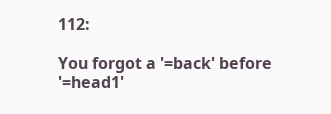112:

You forgot a '=back' before '=head1'